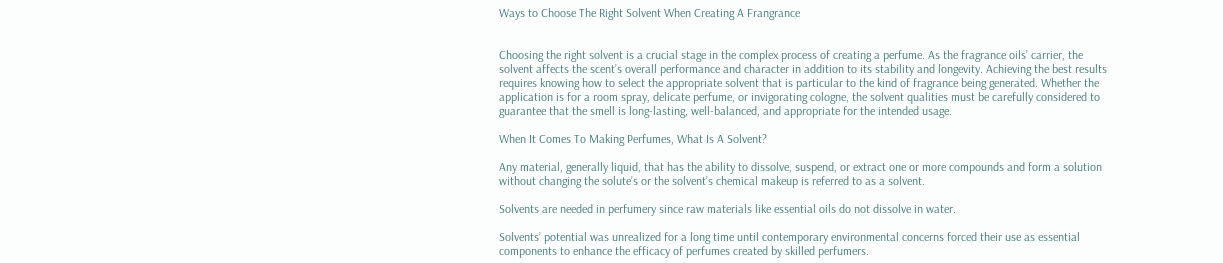Ways to Choose The Right Solvent When Creating A Frangrance


Choosing the right solvent is a crucial stage in the complex process of creating a perfume. As the fragrance oils’ carrier, the solvent affects the scent’s overall performance and character in addition to its stability and longevity. Achieving the best results requires knowing how to select the appropriate solvent that is particular to the kind of fragrance being generated. Whether the application is for a room spray, delicate perfume, or invigorating cologne, the solvent qualities must be carefully considered to guarantee that the smell is long-lasting, well-balanced, and appropriate for the intended usage.

When It Comes To Making Perfumes, What Is A Solvent?

Any material, generally liquid, that has the ability to dissolve, suspend, or extract one or more compounds and form a solution without changing the solute’s or the solvent’s chemical makeup is referred to as a solvent.

Solvents are needed in perfumery since raw materials like essential oils do not dissolve in water.

Solvents’ potential was unrealized for a long time until contemporary environmental concerns forced their use as essential components to enhance the efficacy of perfumes created by skilled perfumers.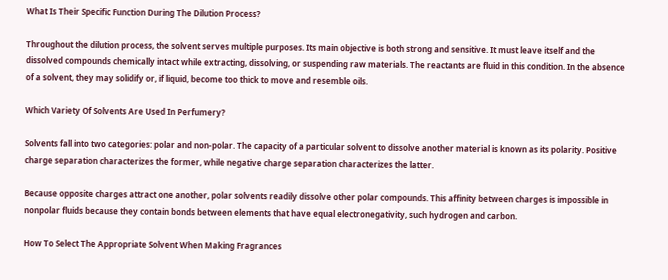What Is Their Specific Function During The Dilution Process?

Throughout the dilution process, the solvent serves multiple purposes. Its main objective is both strong and sensitive. It must leave itself and the dissolved compounds chemically intact while extracting, dissolving, or suspending raw materials. The reactants are fluid in this condition. In the absence of a solvent, they may solidify or, if liquid, become too thick to move and resemble oils.

Which Variety Of Solvents Are Used In Perfumery?

Solvents fall into two categories: polar and non-polar. The capacity of a particular solvent to dissolve another material is known as its polarity. Positive charge separation characterizes the former, while negative charge separation characterizes the latter.

Because opposite charges attract one another, polar solvents readily dissolve other polar compounds. This affinity between charges is impossible in nonpolar fluids because they contain bonds between elements that have equal electronegativity, such hydrogen and carbon.

How To Select The Appropriate Solvent When Making Fragrances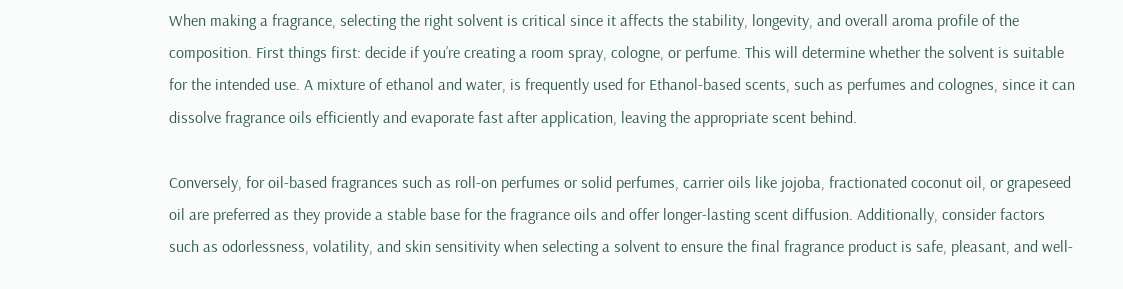When making a fragrance, selecting the right solvent is critical since it affects the stability, longevity, and overall aroma profile of the composition. First things first: decide if you’re creating a room spray, cologne, or perfume. This will determine whether the solvent is suitable for the intended use. A mixture of ethanol and water, is frequently used for Ethanol-based scents, such as perfumes and colognes, since it can dissolve fragrance oils efficiently and evaporate fast after application, leaving the appropriate scent behind.

Conversely, for oil-based fragrances such as roll-on perfumes or solid perfumes, carrier oils like jojoba, fractionated coconut oil, or grapeseed oil are preferred as they provide a stable base for the fragrance oils and offer longer-lasting scent diffusion. Additionally, consider factors such as odorlessness, volatility, and skin sensitivity when selecting a solvent to ensure the final fragrance product is safe, pleasant, and well-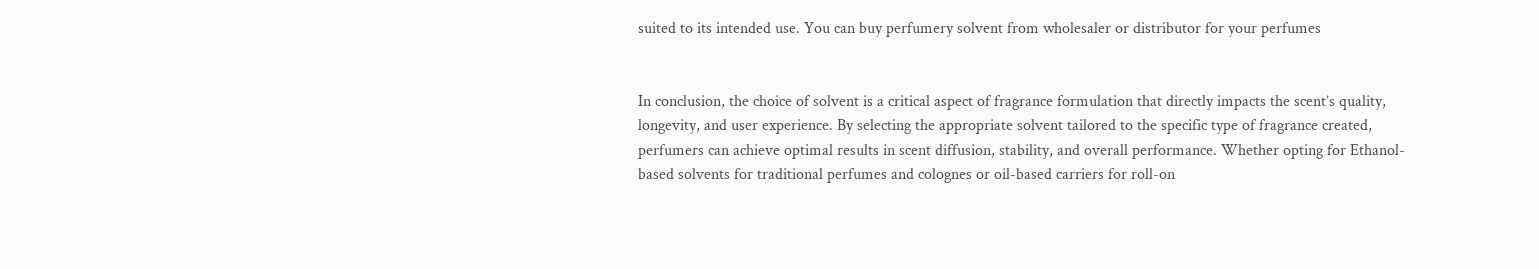suited to its intended use. You can buy perfumery solvent from wholesaler or distributor for your perfumes


In conclusion, the choice of solvent is a critical aspect of fragrance formulation that directly impacts the scent’s quality, longevity, and user experience. By selecting the appropriate solvent tailored to the specific type of fragrance created, perfumers can achieve optimal results in scent diffusion, stability, and overall performance. Whether opting for Ethanol-based solvents for traditional perfumes and colognes or oil-based carriers for roll-on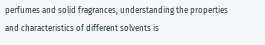perfumes and solid fragrances, understanding the properties and characteristics of different solvents is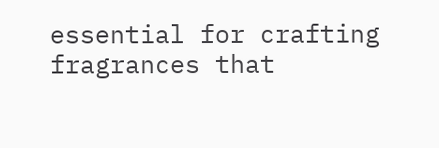essential for crafting fragrances that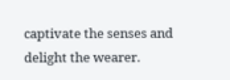captivate the senses and delight the wearer.